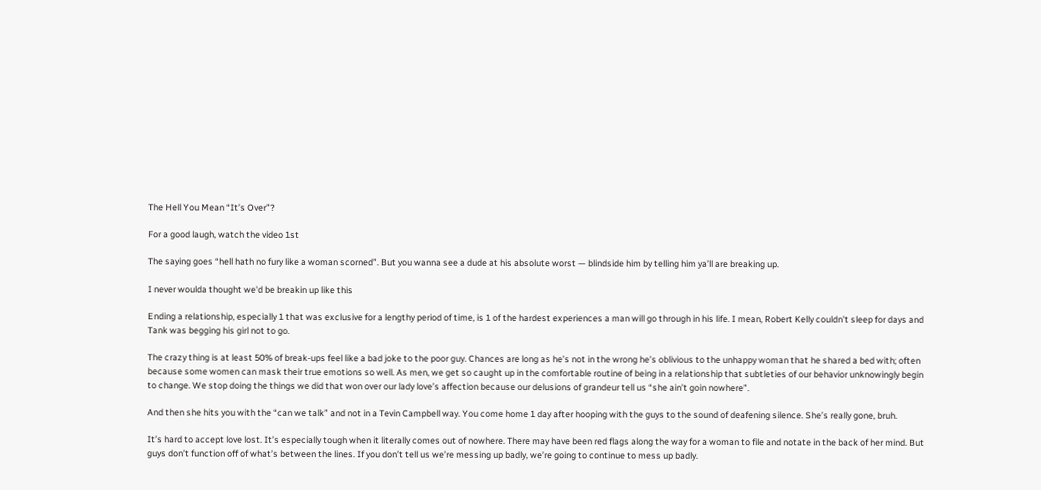The Hell You Mean “It’s Over”?

For a good laugh, watch the video 1st

The saying goes “hell hath no fury like a woman scorned”. But you wanna see a dude at his absolute worst — blindside him by telling him ya’ll are breaking up.

I never woulda thought we'd be breakin up like this

Ending a relationship, especially 1 that was exclusive for a lengthy period of time, is 1 of the hardest experiences a man will go through in his life. I mean, Robert Kelly couldn’t sleep for days and Tank was begging his girl not to go.

The crazy thing is at least 50% of break-ups feel like a bad joke to the poor guy. Chances are long as he’s not in the wrong he’s oblivious to the unhappy woman that he shared a bed with; often because some women can mask their true emotions so well. As men, we get so caught up in the comfortable routine of being in a relationship that subtleties of our behavior unknowingly begin to change. We stop doing the things we did that won over our lady love’s affection because our delusions of grandeur tell us “she ain’t goin nowhere”.

And then she hits you with the “can we talk” and not in a Tevin Campbell way. You come home 1 day after hooping with the guys to the sound of deafening silence. She’s really gone, bruh.

It’s hard to accept love lost. It’s especially tough when it literally comes out of nowhere. There may have been red flags along the way for a woman to file and notate in the back of her mind. But guys don’t function off of what’s between the lines. If you don’t tell us we’re messing up badly, we’re going to continue to mess up badly.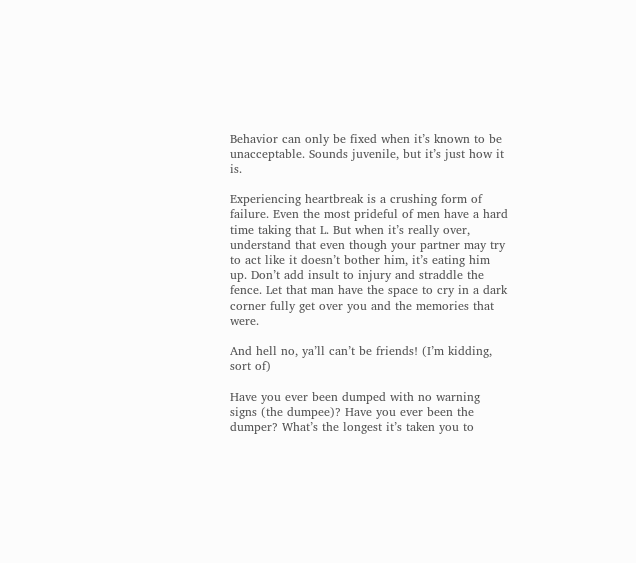Behavior can only be fixed when it’s known to be unacceptable. Sounds juvenile, but it’s just how it is.

Experiencing heartbreak is a crushing form of failure. Even the most prideful of men have a hard time taking that L. But when it’s really over, understand that even though your partner may try to act like it doesn’t bother him, it’s eating him up. Don’t add insult to injury and straddle the fence. Let that man have the space to cry in a dark corner fully get over you and the memories that were.

And hell no, ya’ll can’t be friends! (I’m kidding, sort of)

Have you ever been dumped with no warning signs (the dumpee)? Have you ever been the dumper? What’s the longest it’s taken you to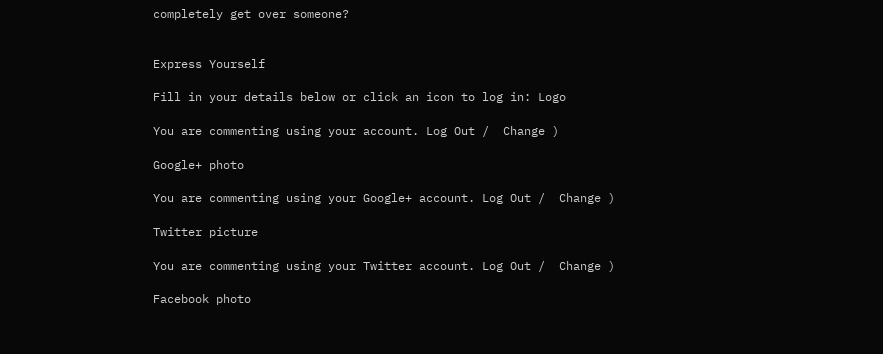completely get over someone?


Express Yourself

Fill in your details below or click an icon to log in: Logo

You are commenting using your account. Log Out /  Change )

Google+ photo

You are commenting using your Google+ account. Log Out /  Change )

Twitter picture

You are commenting using your Twitter account. Log Out /  Change )

Facebook photo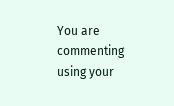You are commenting using your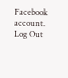Facebook account. Log Out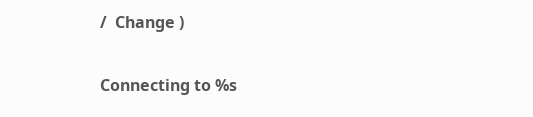/  Change )


Connecting to %s